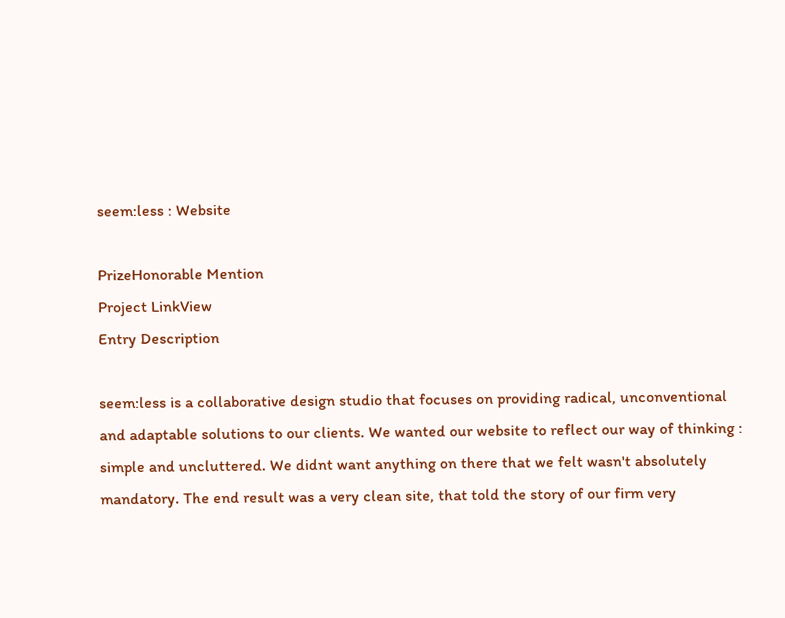seem:less : Website

PrizeHonorable Mention
Project LinkView
Entry Description

seem:less is a collaborative design studio that focuses on providing radical, unconventional and adaptable solutions to our clients. We wanted our website to reflect our way of thinking : simple and uncluttered. We didnt want anything on there that we felt wasn't absolutely mandatory. The end result was a very clean site, that told the story of our firm very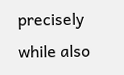precisely while also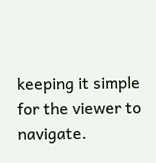keeping it simple for the viewer to navigate.